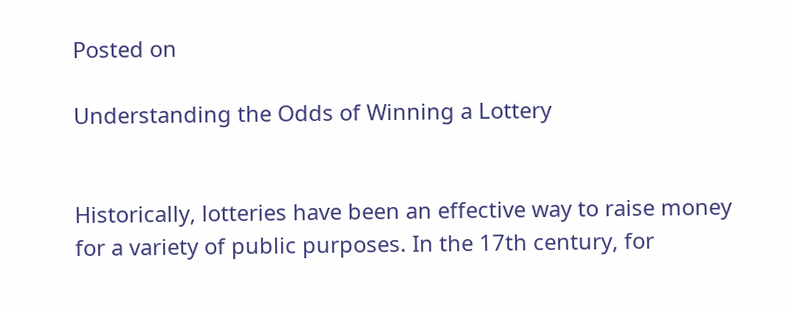Posted on

Understanding the Odds of Winning a Lottery


Historically, lotteries have been an effective way to raise money for a variety of public purposes. In the 17th century, for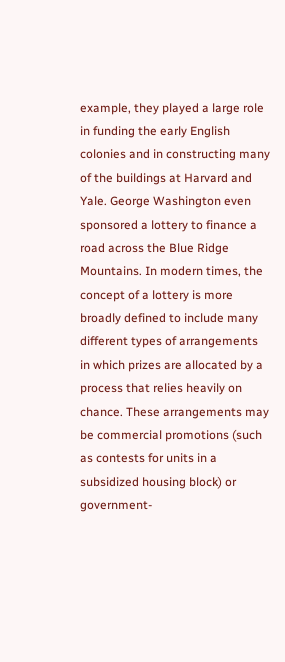example, they played a large role in funding the early English colonies and in constructing many of the buildings at Harvard and Yale. George Washington even sponsored a lottery to finance a road across the Blue Ridge Mountains. In modern times, the concept of a lottery is more broadly defined to include many different types of arrangements in which prizes are allocated by a process that relies heavily on chance. These arrangements may be commercial promotions (such as contests for units in a subsidized housing block) or government-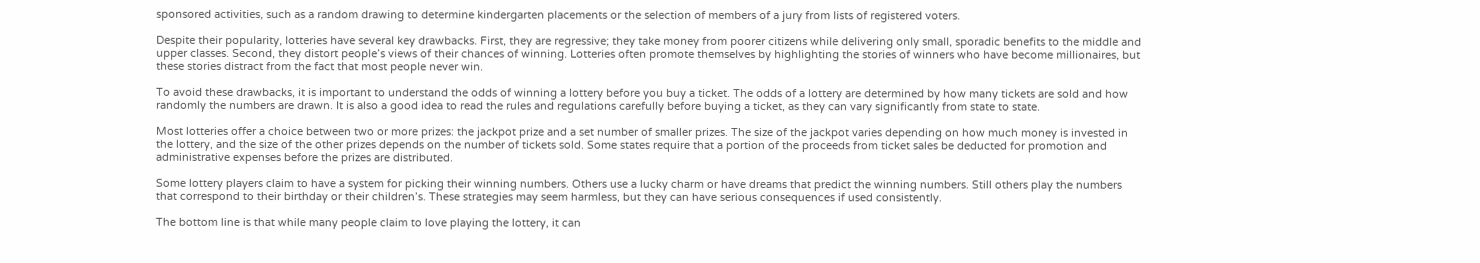sponsored activities, such as a random drawing to determine kindergarten placements or the selection of members of a jury from lists of registered voters.

Despite their popularity, lotteries have several key drawbacks. First, they are regressive; they take money from poorer citizens while delivering only small, sporadic benefits to the middle and upper classes. Second, they distort people’s views of their chances of winning. Lotteries often promote themselves by highlighting the stories of winners who have become millionaires, but these stories distract from the fact that most people never win.

To avoid these drawbacks, it is important to understand the odds of winning a lottery before you buy a ticket. The odds of a lottery are determined by how many tickets are sold and how randomly the numbers are drawn. It is also a good idea to read the rules and regulations carefully before buying a ticket, as they can vary significantly from state to state.

Most lotteries offer a choice between two or more prizes: the jackpot prize and a set number of smaller prizes. The size of the jackpot varies depending on how much money is invested in the lottery, and the size of the other prizes depends on the number of tickets sold. Some states require that a portion of the proceeds from ticket sales be deducted for promotion and administrative expenses before the prizes are distributed.

Some lottery players claim to have a system for picking their winning numbers. Others use a lucky charm or have dreams that predict the winning numbers. Still others play the numbers that correspond to their birthday or their children’s. These strategies may seem harmless, but they can have serious consequences if used consistently.

The bottom line is that while many people claim to love playing the lottery, it can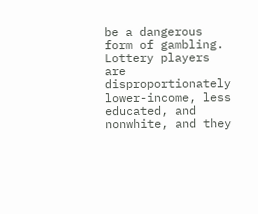be a dangerous form of gambling. Lottery players are disproportionately lower-income, less educated, and nonwhite, and they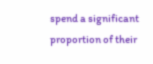spend a significant proportion of their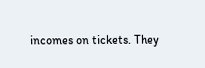incomes on tickets. They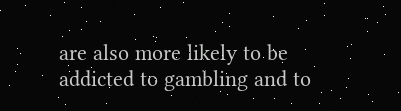are also more likely to be addicted to gambling and to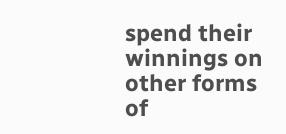spend their winnings on other forms of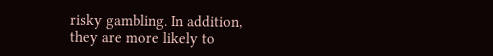risky gambling. In addition, they are more likely to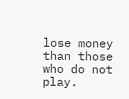lose money than those who do not play.